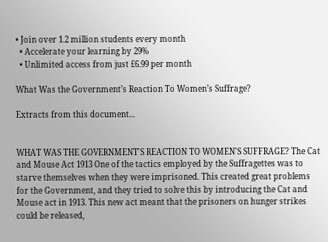• Join over 1.2 million students every month
  • Accelerate your learning by 29%
  • Unlimited access from just £6.99 per month

What Was the Government’s Reaction To Women’s Suffrage?

Extracts from this document...


WHAT WAS THE GOVERNMENT'S REACTION TO WOMEN'S SUFFRAGE? The Cat and Mouse Act 1913 One of the tactics employed by the Suffragettes was to starve themselves when they were imprisoned. This created great problems for the Government, and they tried to solve this by introducing the Cat and Mouse act in 1913. This new act meant that the prisoners on hunger strikes could be released,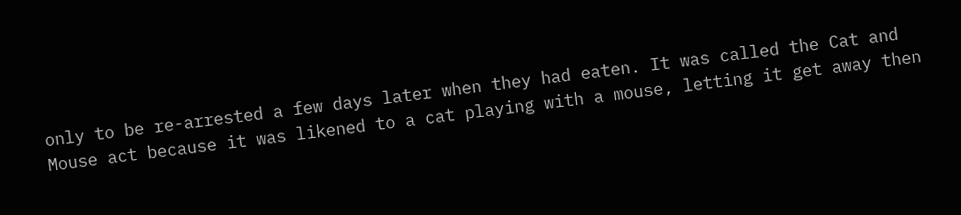only to be re-arrested a few days later when they had eaten. It was called the Cat and Mouse act because it was likened to a cat playing with a mouse, letting it get away then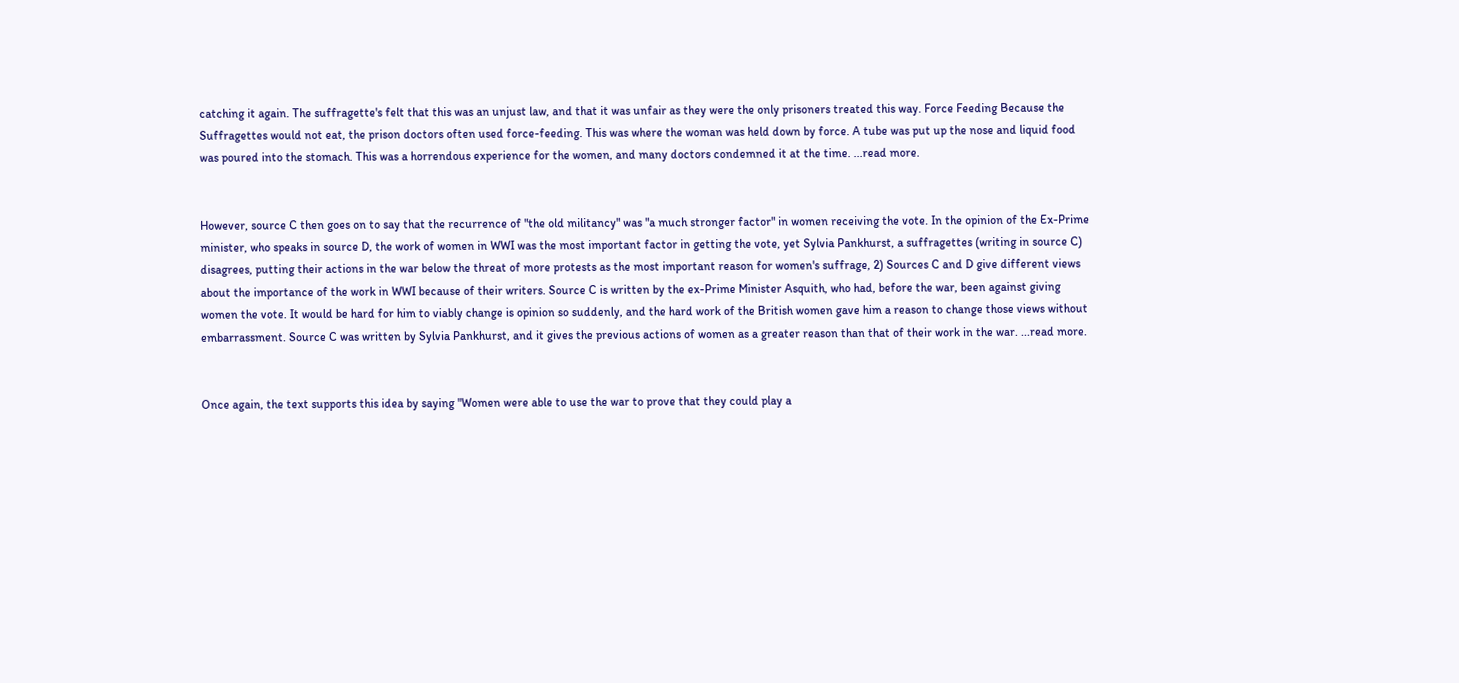catching it again. The suffragette's felt that this was an unjust law, and that it was unfair as they were the only prisoners treated this way. Force Feeding Because the Suffragettes would not eat, the prison doctors often used force-feeding. This was where the woman was held down by force. A tube was put up the nose and liquid food was poured into the stomach. This was a horrendous experience for the women, and many doctors condemned it at the time. ...read more.


However, source C then goes on to say that the recurrence of "the old militancy" was "a much stronger factor" in women receiving the vote. In the opinion of the Ex-Prime minister, who speaks in source D, the work of women in WWI was the most important factor in getting the vote, yet Sylvia Pankhurst, a suffragettes (writing in source C) disagrees, putting their actions in the war below the threat of more protests as the most important reason for women's suffrage, 2) Sources C and D give different views about the importance of the work in WWI because of their writers. Source C is written by the ex-Prime Minister Asquith, who had, before the war, been against giving women the vote. It would be hard for him to viably change is opinion so suddenly, and the hard work of the British women gave him a reason to change those views without embarrassment. Source C was written by Sylvia Pankhurst, and it gives the previous actions of women as a greater reason than that of their work in the war. ...read more.


Once again, the text supports this idea by saying "Women were able to use the war to prove that they could play a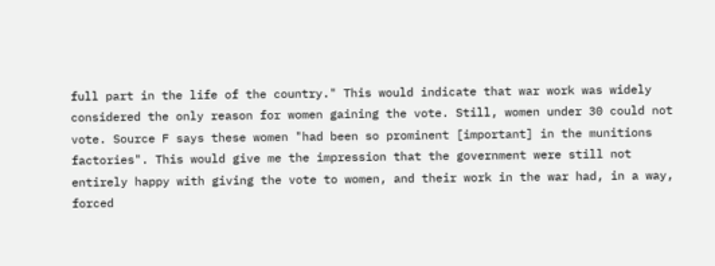full part in the life of the country." This would indicate that war work was widely considered the only reason for women gaining the vote. Still, women under 30 could not vote. Source F says these women "had been so prominent [important] in the munitions factories". This would give me the impression that the government were still not entirely happy with giving the vote to women, and their work in the war had, in a way, forced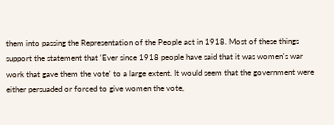them into passing the Representation of the People act in 1918. Most of these things support the statement that 'Ever since 1918 people have said that it was women's war work that gave them the vote' to a large extent. It would seem that the government were either persuaded or forced to give women the vote,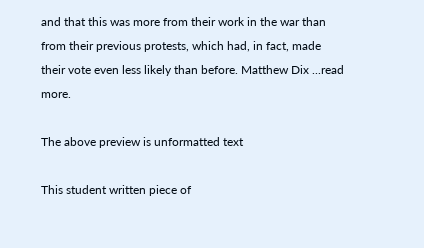and that this was more from their work in the war than from their previous protests, which had, in fact, made their vote even less likely than before. Matthew Dix ...read more.

The above preview is unformatted text

This student written piece of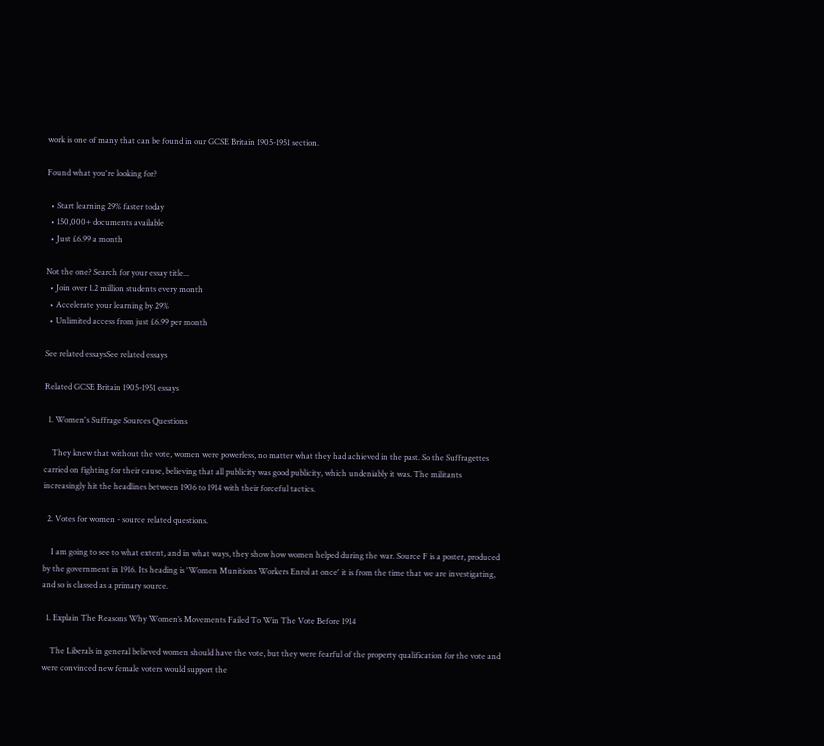work is one of many that can be found in our GCSE Britain 1905-1951 section.

Found what you're looking for?

  • Start learning 29% faster today
  • 150,000+ documents available
  • Just £6.99 a month

Not the one? Search for your essay title...
  • Join over 1.2 million students every month
  • Accelerate your learning by 29%
  • Unlimited access from just £6.99 per month

See related essaysSee related essays

Related GCSE Britain 1905-1951 essays

  1. Women's Suffrage Sources Questions

    They knew that without the vote, women were powerless, no matter what they had achieved in the past. So the Suffragettes carried on fighting for their cause, believing that all publicity was good publicity, which undeniably it was. The militants increasingly hit the headlines between 1906 to 1914 with their forceful tactics.

  2. Votes for women - source related questions.

    I am going to see to what extent, and in what ways, they show how women helped during the war. Source F is a poster, produced by the government in 1916. Its heading is 'Women Munitions Workers Enrol at once' it is from the time that we are investigating, and so is classed as a primary source.

  1. Explain The Reasons Why Women’s Movements Failed To Win The Vote Before 1914

    The Liberals in general believed women should have the vote, but they were fearful of the property qualification for the vote and were convinced new female voters would support the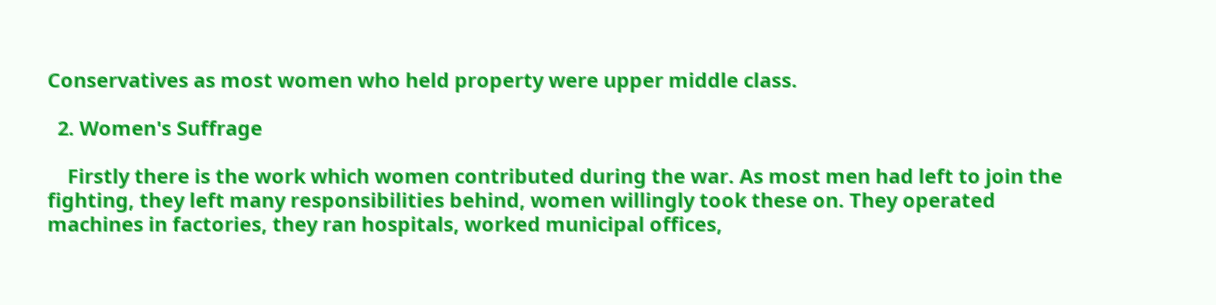Conservatives as most women who held property were upper middle class.

  2. Women's Suffrage

    Firstly there is the work which women contributed during the war. As most men had left to join the fighting, they left many responsibilities behind, women willingly took these on. They operated machines in factories, they ran hospitals, worked municipal offices,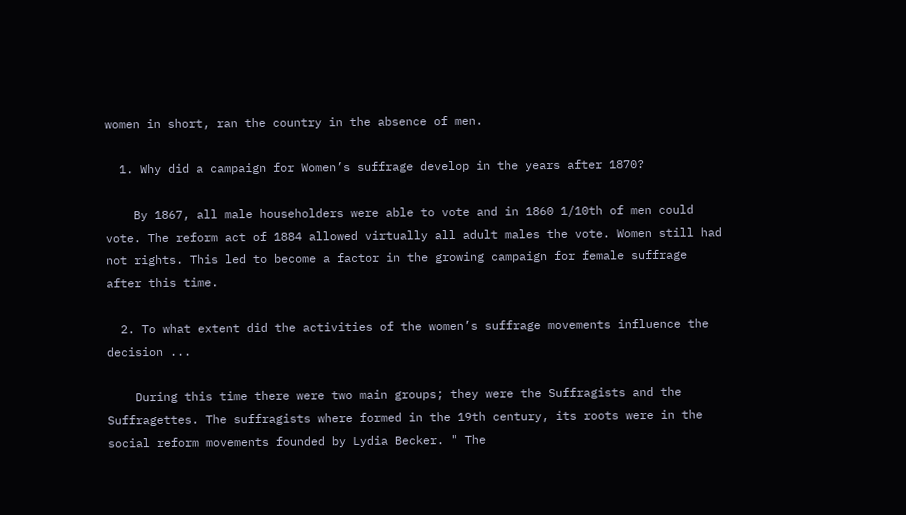women in short, ran the country in the absence of men.

  1. Why did a campaign for Women’s suffrage develop in the years after 1870?

    By 1867, all male householders were able to vote and in 1860 1/10th of men could vote. The reform act of 1884 allowed virtually all adult males the vote. Women still had not rights. This led to become a factor in the growing campaign for female suffrage after this time.

  2. To what extent did the activities of the women’s suffrage movements influence the decision ...

    During this time there were two main groups; they were the Suffragists and the Suffragettes. The suffragists where formed in the 19th century, its roots were in the social reform movements founded by Lydia Becker. " The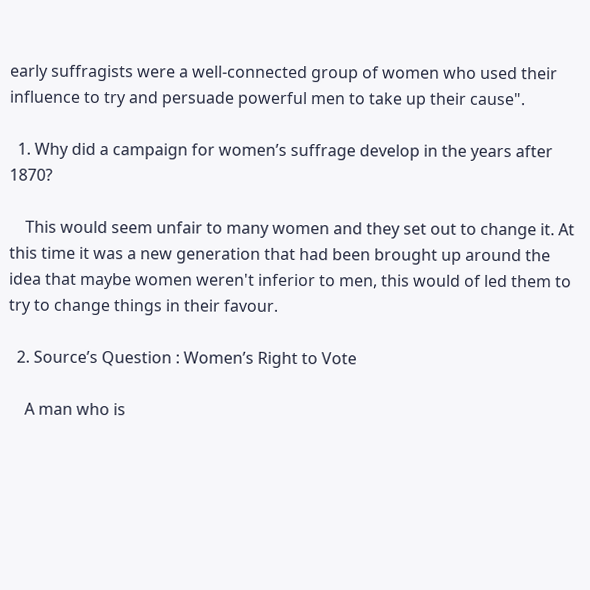early suffragists were a well-connected group of women who used their influence to try and persuade powerful men to take up their cause".

  1. Why did a campaign for women’s suffrage develop in the years after 1870?

    This would seem unfair to many women and they set out to change it. At this time it was a new generation that had been brought up around the idea that maybe women weren't inferior to men, this would of led them to try to change things in their favour.

  2. Source’s Question : Women’s Right to Vote

    A man who is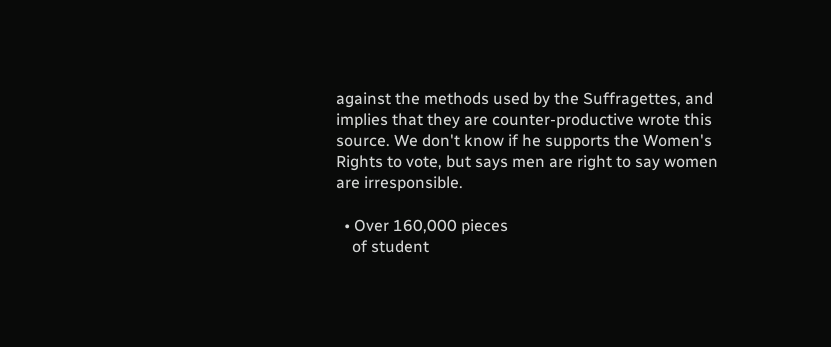against the methods used by the Suffragettes, and implies that they are counter-productive wrote this source. We don't know if he supports the Women's Rights to vote, but says men are right to say women are irresponsible.

  • Over 160,000 pieces
    of student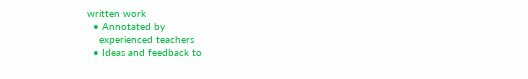written work
  • Annotated by
    experienced teachers
  • Ideas and feedback to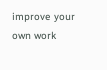improve your own work